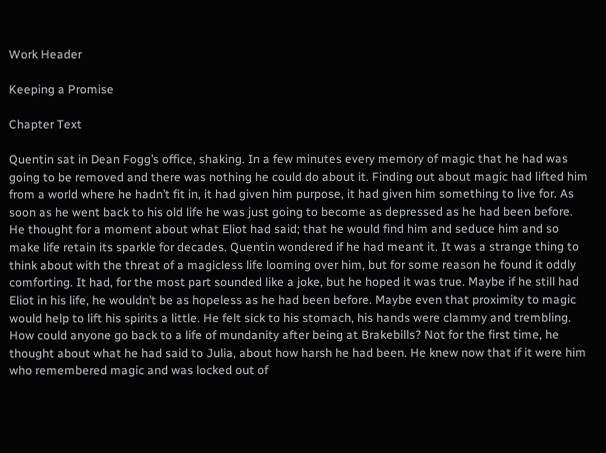Work Header

Keeping a Promise

Chapter Text

Quentin sat in Dean Fogg’s office, shaking. In a few minutes every memory of magic that he had was going to be removed and there was nothing he could do about it. Finding out about magic had lifted him from a world where he hadn’t fit in, it had given him purpose, it had given him something to live for. As soon as he went back to his old life he was just going to become as depressed as he had been before. He thought for a moment about what Eliot had said; that he would find him and seduce him and so make life retain its sparkle for decades. Quentin wondered if he had meant it. It was a strange thing to think about with the threat of a magicless life looming over him, but for some reason he found it oddly comforting. It had, for the most part sounded like a joke, but he hoped it was true. Maybe if he still had Eliot in his life, he wouldn’t be as hopeless as he had been before. Maybe even that proximity to magic would help to lift his spirits a little. He felt sick to his stomach, his hands were clammy and trembling. How could anyone go back to a life of mundanity after being at Brakebills? Not for the first time, he thought about what he had said to Julia, about how harsh he had been. He knew now that if it were him who remembered magic and was locked out of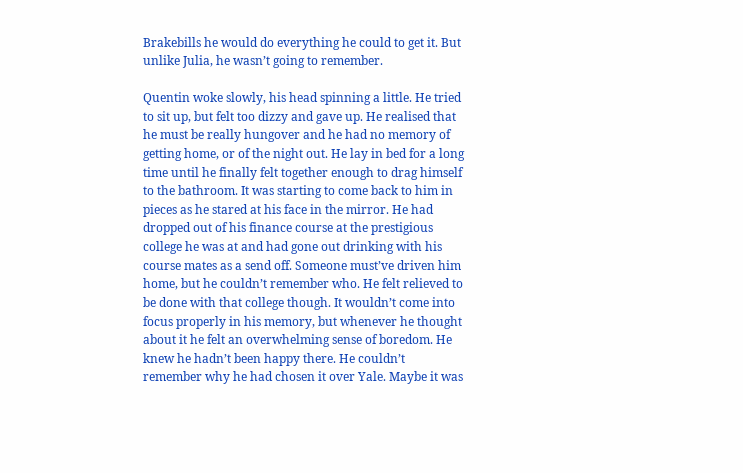Brakebills he would do everything he could to get it. But unlike Julia, he wasn’t going to remember.

Quentin woke slowly, his head spinning a little. He tried to sit up, but felt too dizzy and gave up. He realised that he must be really hungover and he had no memory of getting home, or of the night out. He lay in bed for a long time until he finally felt together enough to drag himself to the bathroom. It was starting to come back to him in pieces as he stared at his face in the mirror. He had dropped out of his finance course at the prestigious college he was at and had gone out drinking with his course mates as a send off. Someone must’ve driven him home, but he couldn’t remember who. He felt relieved to be done with that college though. It wouldn’t come into focus properly in his memory, but whenever he thought about it he felt an overwhelming sense of boredom. He knew he hadn’t been happy there. He couldn’t remember why he had chosen it over Yale. Maybe it was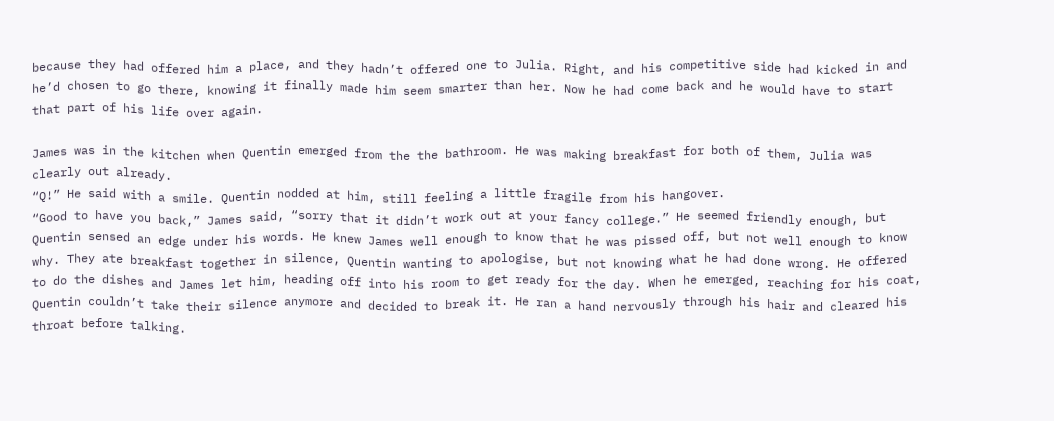because they had offered him a place, and they hadn’t offered one to Julia. Right, and his competitive side had kicked in and he’d chosen to go there, knowing it finally made him seem smarter than her. Now he had come back and he would have to start that part of his life over again.

James was in the kitchen when Quentin emerged from the the bathroom. He was making breakfast for both of them, Julia was clearly out already.
“Q!” He said with a smile. Quentin nodded at him, still feeling a little fragile from his hangover.
“Good to have you back,” James said, “sorry that it didn’t work out at your fancy college.” He seemed friendly enough, but Quentin sensed an edge under his words. He knew James well enough to know that he was pissed off, but not well enough to know why. They ate breakfast together in silence, Quentin wanting to apologise, but not knowing what he had done wrong. He offered to do the dishes and James let him, heading off into his room to get ready for the day. When he emerged, reaching for his coat, Quentin couldn’t take their silence anymore and decided to break it. He ran a hand nervously through his hair and cleared his throat before talking.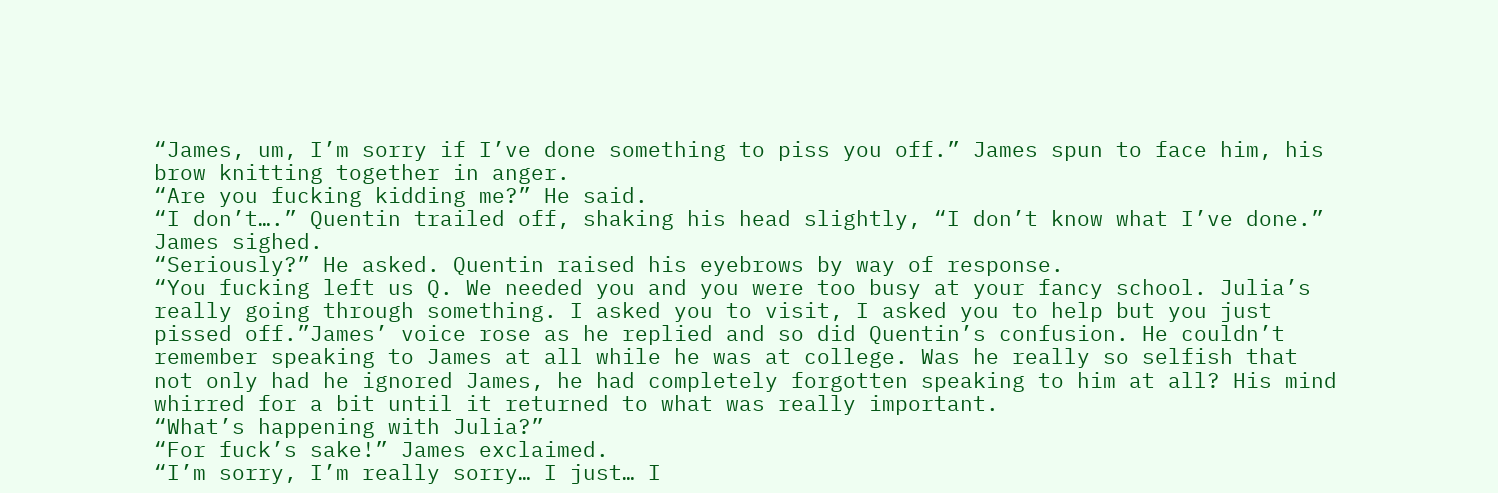“James, um, I’m sorry if I’ve done something to piss you off.” James spun to face him, his brow knitting together in anger.
“Are you fucking kidding me?” He said.
“I don’t….” Quentin trailed off, shaking his head slightly, “I don’t know what I’ve done.” James sighed.
“Seriously?” He asked. Quentin raised his eyebrows by way of response.
“You fucking left us Q. We needed you and you were too busy at your fancy school. Julia’s really going through something. I asked you to visit, I asked you to help but you just pissed off.”James’ voice rose as he replied and so did Quentin’s confusion. He couldn’t remember speaking to James at all while he was at college. Was he really so selfish that not only had he ignored James, he had completely forgotten speaking to him at all? His mind whirred for a bit until it returned to what was really important.
“What’s happening with Julia?”
“For fuck’s sake!” James exclaimed.
“I’m sorry, I’m really sorry… I just… I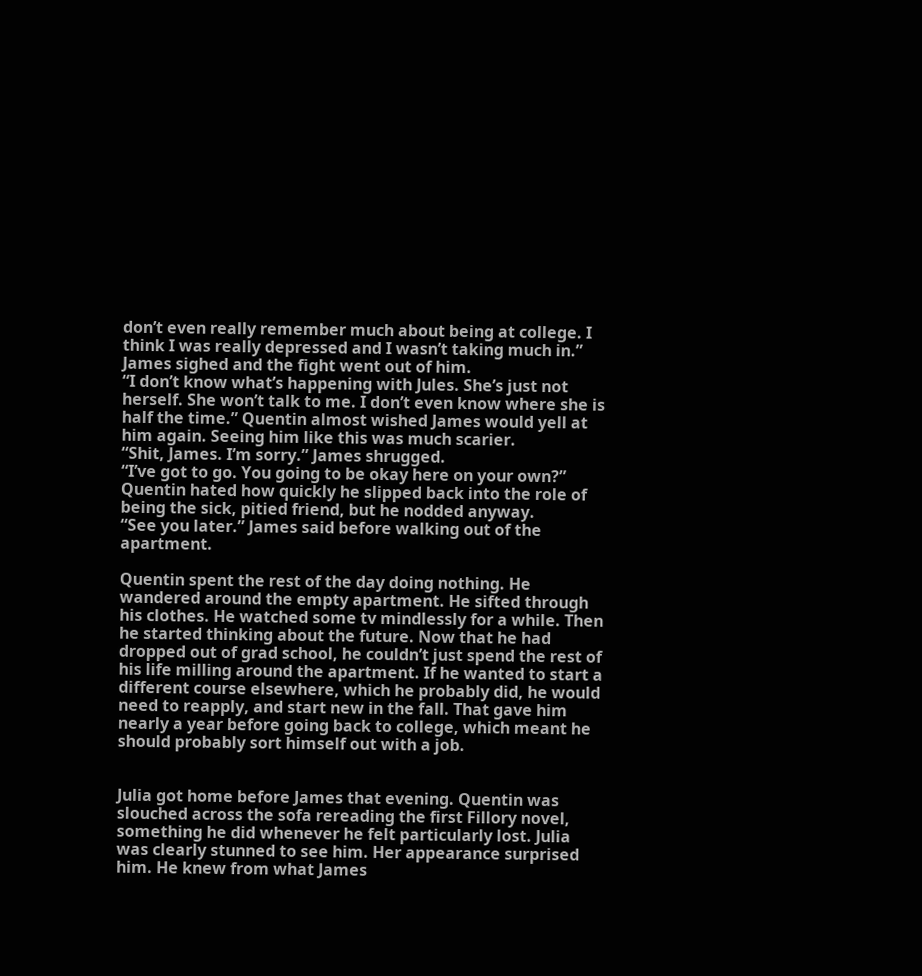don’t even really remember much about being at college. I think I was really depressed and I wasn’t taking much in.” James sighed and the fight went out of him.
“I don’t know what’s happening with Jules. She’s just not herself. She won’t talk to me. I don’t even know where she is half the time.” Quentin almost wished James would yell at him again. Seeing him like this was much scarier.
“Shit, James. I’m sorry.” James shrugged.
“I’ve got to go. You going to be okay here on your own?” Quentin hated how quickly he slipped back into the role of being the sick, pitied friend, but he nodded anyway.
“See you later.” James said before walking out of the apartment.

Quentin spent the rest of the day doing nothing. He wandered around the empty apartment. He sifted through his clothes. He watched some tv mindlessly for a while. Then he started thinking about the future. Now that he had dropped out of grad school, he couldn’t just spend the rest of his life milling around the apartment. If he wanted to start a different course elsewhere, which he probably did, he would need to reapply, and start new in the fall. That gave him nearly a year before going back to college, which meant he should probably sort himself out with a job.


Julia got home before James that evening. Quentin was slouched across the sofa rereading the first Fillory novel, something he did whenever he felt particularly lost. Julia was clearly stunned to see him. Her appearance surprised him. He knew from what James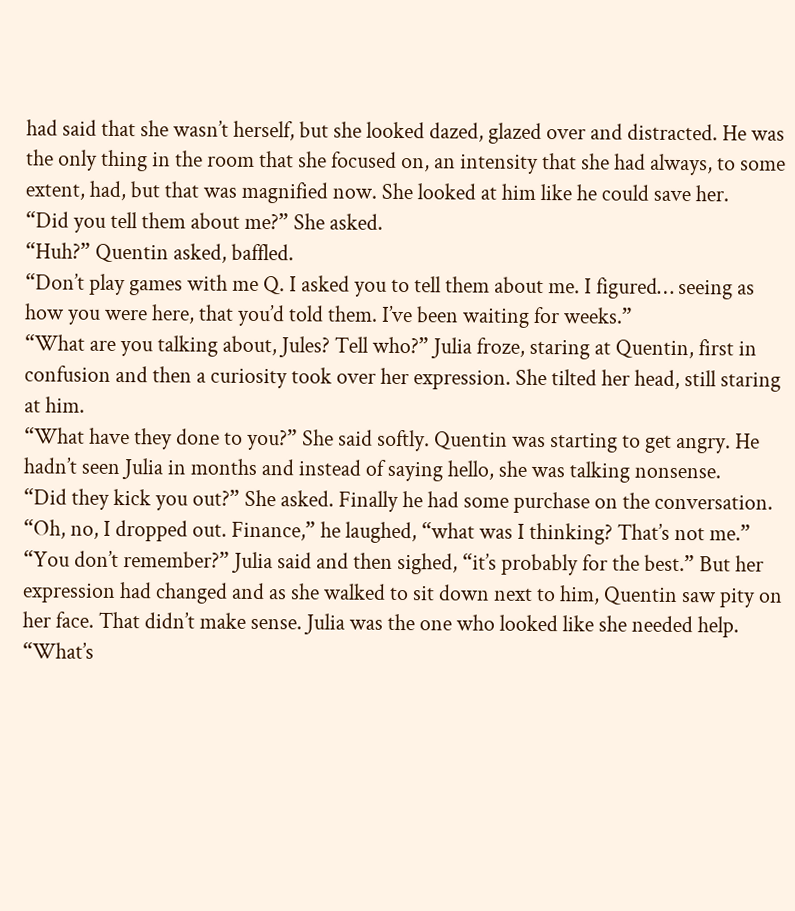had said that she wasn’t herself, but she looked dazed, glazed over and distracted. He was the only thing in the room that she focused on, an intensity that she had always, to some extent, had, but that was magnified now. She looked at him like he could save her.
“Did you tell them about me?” She asked.
“Huh?” Quentin asked, baffled.
“Don’t play games with me Q. I asked you to tell them about me. I figured… seeing as how you were here, that you’d told them. I’ve been waiting for weeks.”
“What are you talking about, Jules? Tell who?” Julia froze, staring at Quentin, first in confusion and then a curiosity took over her expression. She tilted her head, still staring at him.
“What have they done to you?” She said softly. Quentin was starting to get angry. He hadn’t seen Julia in months and instead of saying hello, she was talking nonsense.
“Did they kick you out?” She asked. Finally he had some purchase on the conversation.
“Oh, no, I dropped out. Finance,” he laughed, “what was I thinking? That’s not me.”
“You don’t remember?” Julia said and then sighed, “it’s probably for the best.” But her expression had changed and as she walked to sit down next to him, Quentin saw pity on her face. That didn’t make sense. Julia was the one who looked like she needed help.
“What’s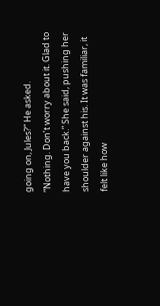going on, Jules?” He asked.
“Nothing. Don’t worry about it. Glad to have you back.” She said, pushing her shoulder against his. It was familiar, it felt like how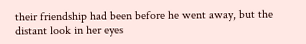their friendship had been before he went away, but the distant look in her eyes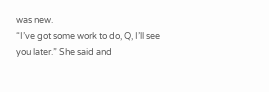was new.
“I’ve got some work to do, Q, I’ll see you later.” She said and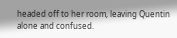headed off to her room, leaving Quentin alone and confused.